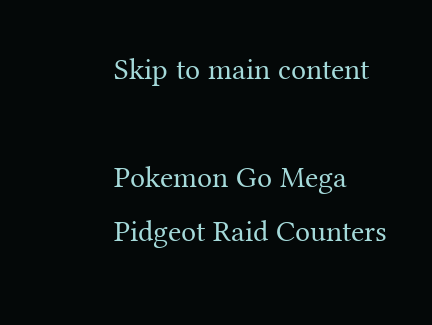Skip to main content

Pokemon Go Mega Pidgeot Raid Counters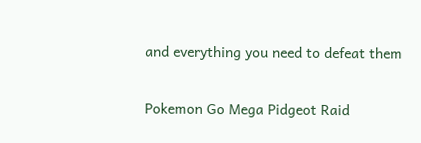and everything you need to defeat them

Pokemon Go Mega Pidgeot Raid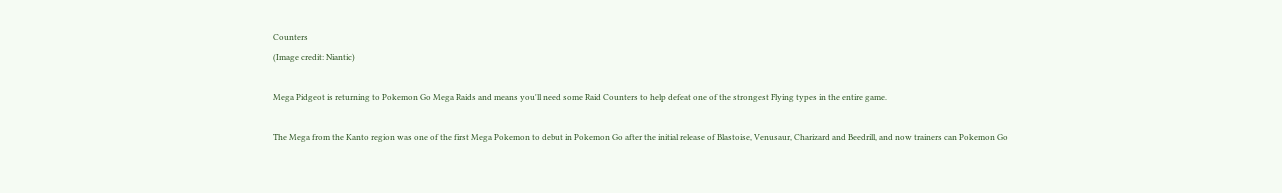Counters
(Image credit: Niantic)

Mega Pidgeot is returning to Pokemon Go Mega Raids and means you'll need some Raid Counters to help defeat one of the strongest Flying types in the entire game.

The Mega from the Kanto region was one of the first Mega Pokemon to debut in Pokemon Go after the initial release of Blastoise, Venusaur, Charizard and Beedrill, and now trainers can Pokemon Go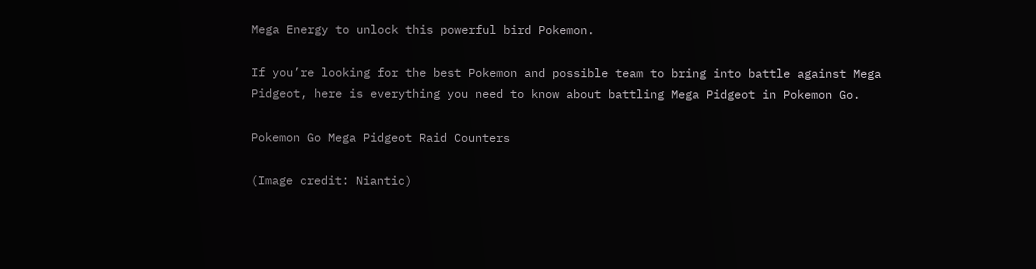Mega Energy to unlock this powerful bird Pokemon.

If you’re looking for the best Pokemon and possible team to bring into battle against Mega Pidgeot, here is everything you need to know about battling Mega Pidgeot in Pokemon Go.

Pokemon Go Mega Pidgeot Raid Counters

(Image credit: Niantic)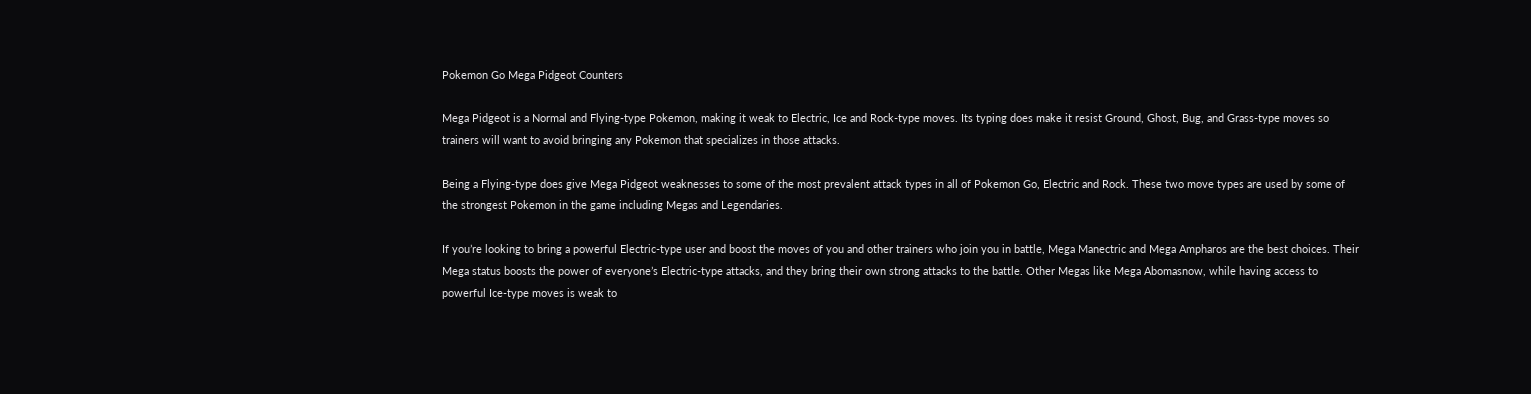Pokemon Go Mega Pidgeot Counters

Mega Pidgeot is a Normal and Flying-type Pokemon, making it weak to Electric, Ice and Rock-type moves. Its typing does make it resist Ground, Ghost, Bug, and Grass-type moves so trainers will want to avoid bringing any Pokemon that specializes in those attacks.

Being a Flying-type does give Mega Pidgeot weaknesses to some of the most prevalent attack types in all of Pokemon Go, Electric and Rock. These two move types are used by some of the strongest Pokemon in the game including Megas and Legendaries.

If you’re looking to bring a powerful Electric-type user and boost the moves of you and other trainers who join you in battle, Mega Manectric and Mega Ampharos are the best choices. Their Mega status boosts the power of everyone’s Electric-type attacks, and they bring their own strong attacks to the battle. Other Megas like Mega Abomasnow, while having access to powerful Ice-type moves is weak to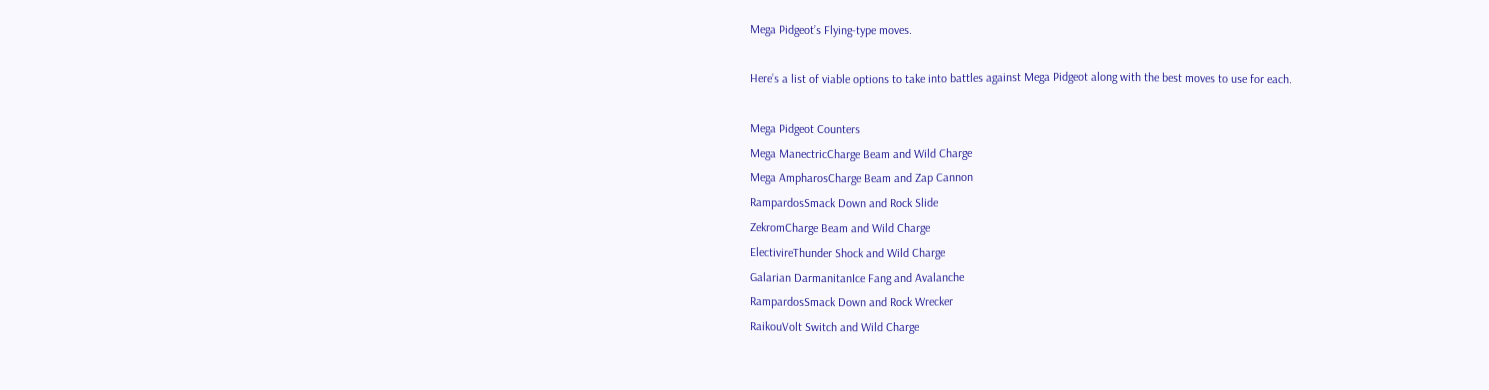Mega Pidgeot’s Flying-type moves.

Here’s a list of viable options to take into battles against Mega Pidgeot along with the best moves to use for each.

Mega Pidgeot Counters
Mega ManectricCharge Beam and Wild Charge
Mega AmpharosCharge Beam and Zap Cannon
RampardosSmack Down and Rock Slide
ZekromCharge Beam and Wild Charge
ElectivireThunder Shock and Wild Charge
Galarian DarmanitanIce Fang and Avalanche
RampardosSmack Down and Rock Wrecker
RaikouVolt Switch and Wild Charge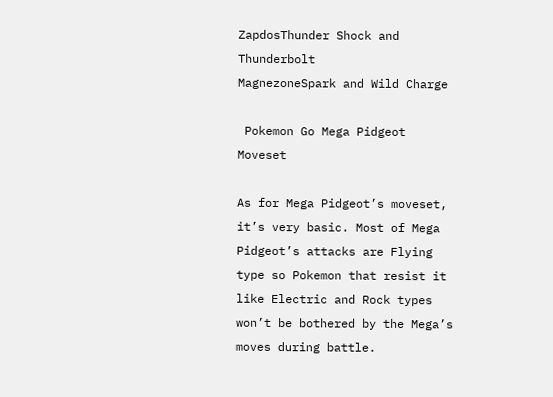ZapdosThunder Shock and Thunderbolt
MagnezoneSpark and Wild Charge

 Pokemon Go Mega Pidgeot Moveset

As for Mega Pidgeot’s moveset, it’s very basic. Most of Mega Pidgeot’s attacks are Flying type so Pokemon that resist it like Electric and Rock types won’t be bothered by the Mega’s moves during battle.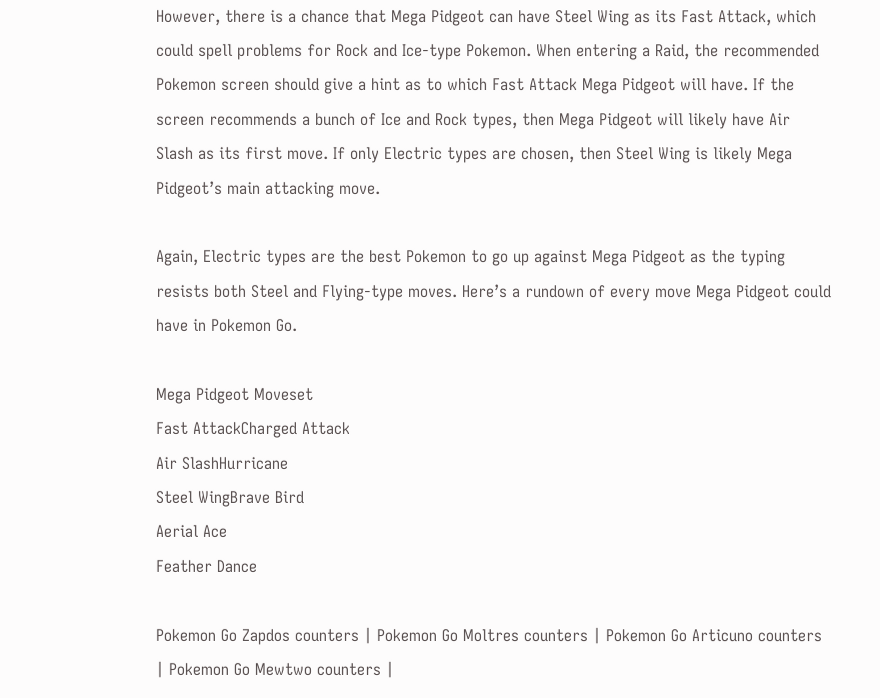However, there is a chance that Mega Pidgeot can have Steel Wing as its Fast Attack, which could spell problems for Rock and Ice-type Pokemon. When entering a Raid, the recommended Pokemon screen should give a hint as to which Fast Attack Mega Pidgeot will have. If the screen recommends a bunch of Ice and Rock types, then Mega Pidgeot will likely have Air Slash as its first move. If only Electric types are chosen, then Steel Wing is likely Mega Pidgeot’s main attacking move.

Again, Electric types are the best Pokemon to go up against Mega Pidgeot as the typing resists both Steel and Flying-type moves. Here’s a rundown of every move Mega Pidgeot could have in Pokemon Go.

Mega Pidgeot Moveset
Fast AttackCharged Attack
Air SlashHurricane
Steel WingBrave Bird
Aerial Ace
Feather Dance

Pokemon Go Zapdos counters | Pokemon Go Moltres counters | Pokemon Go Articuno counters | Pokemon Go Mewtwo counters |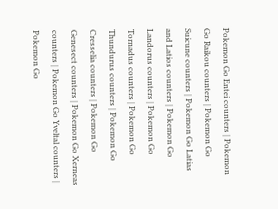Pokemon Go Entei counters | Pokemon Go Raikou counters | Pokemon Go Suicune counters | Pokemon Go Latias and Latios counters | Pokemon Go Landorus counters | Pokemon Go Tornadus counters | Pokemon Go Thundurus counters | Pokemon Go Cresselia counters | Pokemon Go Genesect counters | Pokemon Go Xerneas counters | Pokemon Go Yveltal counters | Pokemon Go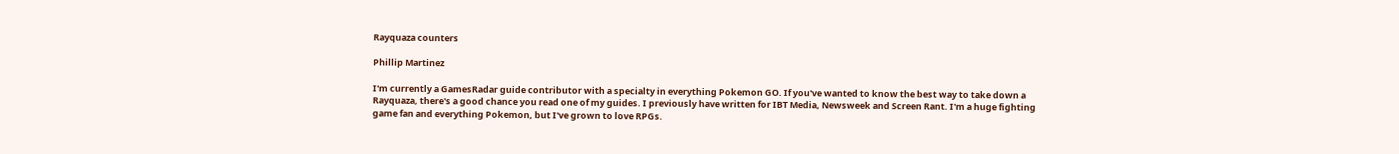Rayquaza counters

Phillip Martinez

I'm currently a GamesRadar guide contributor with a specialty in everything Pokemon GO. If you've wanted to know the best way to take down a Rayquaza, there's a good chance you read one of my guides. I previously have written for IBT Media, Newsweek and Screen Rant. I'm a huge fighting game fan and everything Pokemon, but I've grown to love RPGs.